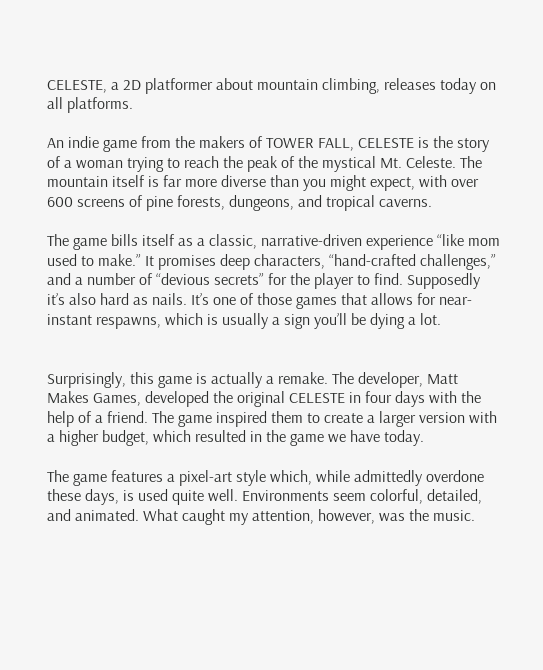CELESTE, a 2D platformer about mountain climbing, releases today on all platforms.

An indie game from the makers of TOWER FALL, CELESTE is the story of a woman trying to reach the peak of the mystical Mt. Celeste. The mountain itself is far more diverse than you might expect, with over 600 screens of pine forests, dungeons, and tropical caverns.

The game bills itself as a classic, narrative-driven experience “like mom used to make.” It promises deep characters, “hand-crafted challenges,” and a number of “devious secrets” for the player to find. Supposedly it’s also hard as nails. It’s one of those games that allows for near-instant respawns, which is usually a sign you’ll be dying a lot.


Surprisingly, this game is actually a remake. The developer, Matt Makes Games, developed the original CELESTE in four days with the help of a friend. The game inspired them to create a larger version with a higher budget, which resulted in the game we have today.

The game features a pixel-art style which, while admittedly overdone these days, is used quite well. Environments seem colorful, detailed, and animated. What caught my attention, however, was the music.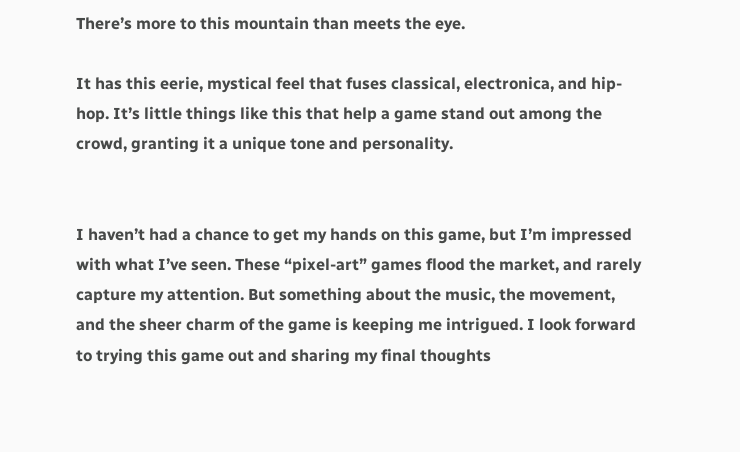There’s more to this mountain than meets the eye.

It has this eerie, mystical feel that fuses classical, electronica, and hip-hop. It’s little things like this that help a game stand out among the crowd, granting it a unique tone and personality.


I haven’t had a chance to get my hands on this game, but I’m impressed with what I’ve seen. These “pixel-art” games flood the market, and rarely capture my attention. But something about the music, the movement, and the sheer charm of the game is keeping me intrigued. I look forward to trying this game out and sharing my final thoughts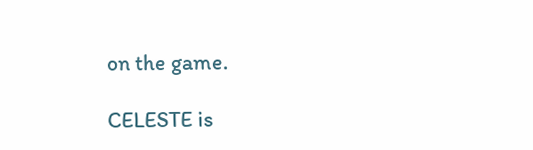on the game.

CELESTE is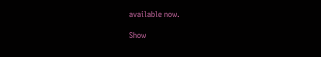available now.

Show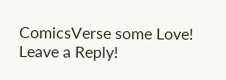ComicsVerse some Love! Leave a Reply!